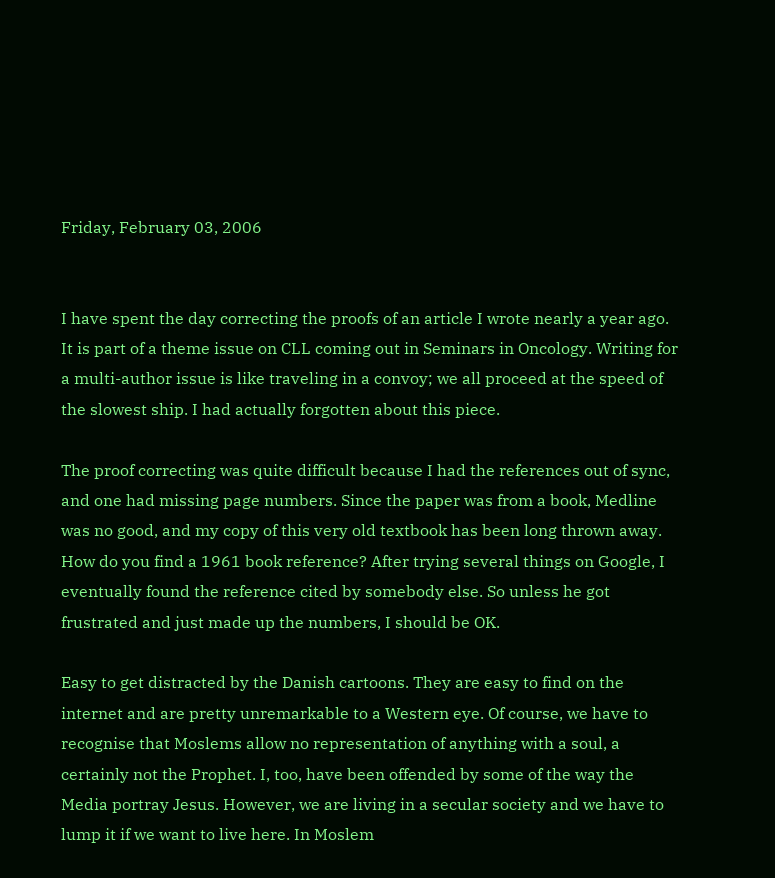Friday, February 03, 2006


I have spent the day correcting the proofs of an article I wrote nearly a year ago. It is part of a theme issue on CLL coming out in Seminars in Oncology. Writing for a multi-author issue is like traveling in a convoy; we all proceed at the speed of the slowest ship. I had actually forgotten about this piece.

The proof correcting was quite difficult because I had the references out of sync, and one had missing page numbers. Since the paper was from a book, Medline was no good, and my copy of this very old textbook has been long thrown away. How do you find a 1961 book reference? After trying several things on Google, I eventually found the reference cited by somebody else. So unless he got frustrated and just made up the numbers, I should be OK.

Easy to get distracted by the Danish cartoons. They are easy to find on the internet and are pretty unremarkable to a Western eye. Of course, we have to recognise that Moslems allow no representation of anything with a soul, a certainly not the Prophet. I, too, have been offended by some of the way the Media portray Jesus. However, we are living in a secular society and we have to lump it if we want to live here. In Moslem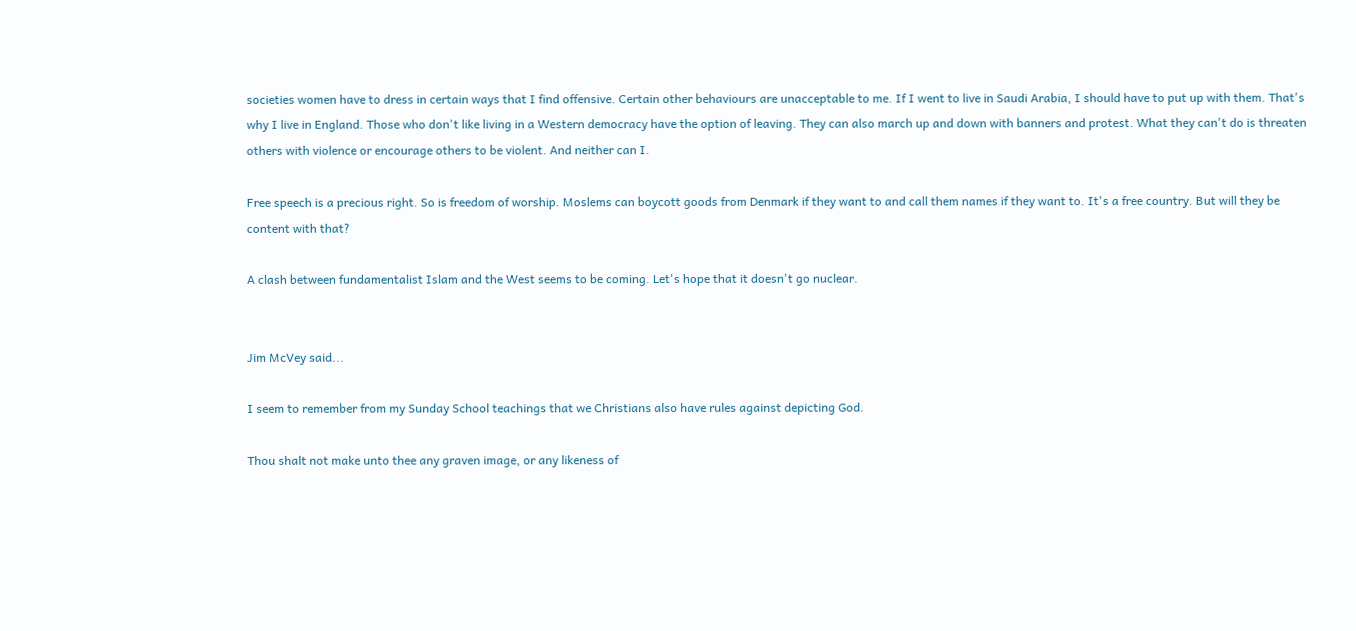societies women have to dress in certain ways that I find offensive. Certain other behaviours are unacceptable to me. If I went to live in Saudi Arabia, I should have to put up with them. That's why I live in England. Those who don't like living in a Western democracy have the option of leaving. They can also march up and down with banners and protest. What they can't do is threaten others with violence or encourage others to be violent. And neither can I.

Free speech is a precious right. So is freedom of worship. Moslems can boycott goods from Denmark if they want to and call them names if they want to. It's a free country. But will they be content with that?

A clash between fundamentalist Islam and the West seems to be coming. Let's hope that it doesn't go nuclear.


Jim McVey said...

I seem to remember from my Sunday School teachings that we Christians also have rules against depicting God.

Thou shalt not make unto thee any graven image, or any likeness of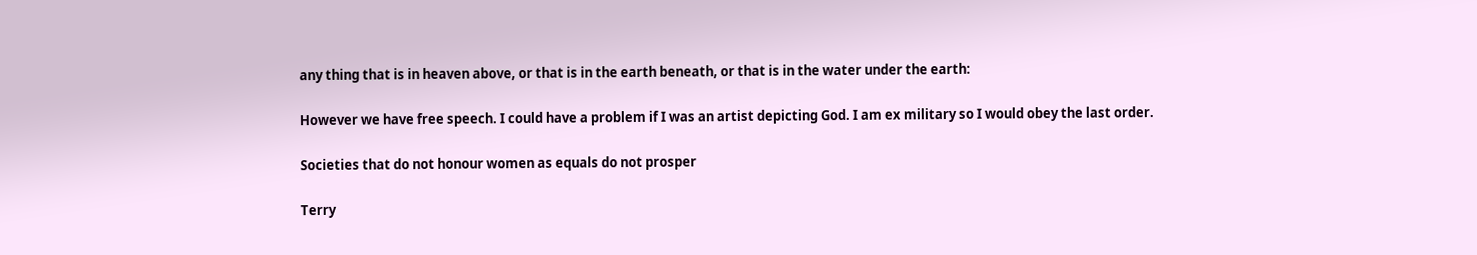any thing that is in heaven above, or that is in the earth beneath, or that is in the water under the earth:

However we have free speech. I could have a problem if I was an artist depicting God. I am ex military so I would obey the last order.

Societies that do not honour women as equals do not prosper

Terry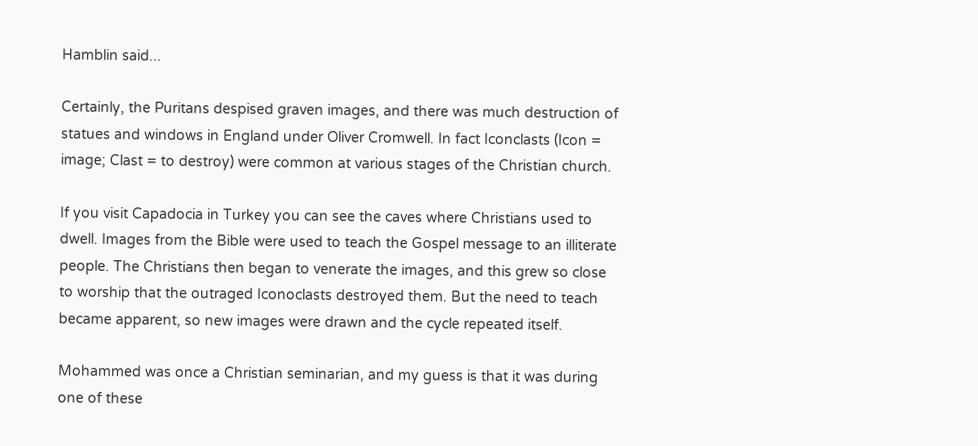Hamblin said...

Certainly, the Puritans despised graven images, and there was much destruction of statues and windows in England under Oliver Cromwell. In fact Iconclasts (Icon = image; Clast = to destroy) were common at various stages of the Christian church.

If you visit Capadocia in Turkey you can see the caves where Christians used to dwell. Images from the Bible were used to teach the Gospel message to an illiterate people. The Christians then began to venerate the images, and this grew so close to worship that the outraged Iconoclasts destroyed them. But the need to teach became apparent, so new images were drawn and the cycle repeated itself.

Mohammed was once a Christian seminarian, and my guess is that it was during one of these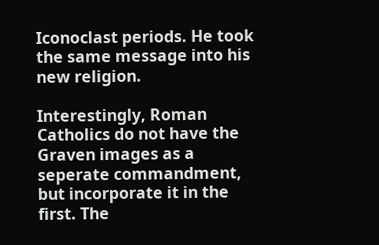Iconoclast periods. He took the same message into his new religion.

Interestingly, Roman Catholics do not have the Graven images as a seperate commandment, but incorporate it in the first. The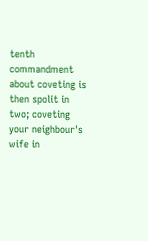tenth commandment about coveting is then spolit in two; coveting your neighbour's wife in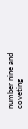number nine and coveting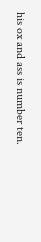his ox and ass is number ten.